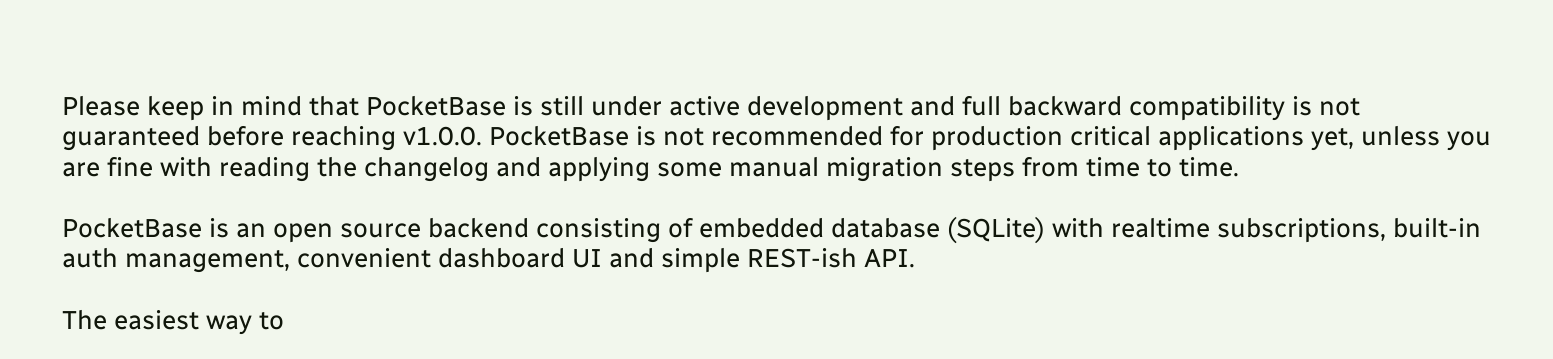Please keep in mind that PocketBase is still under active development and full backward compatibility is not guaranteed before reaching v1.0.0. PocketBase is not recommended for production critical applications yet, unless you are fine with reading the changelog and applying some manual migration steps from time to time.

PocketBase is an open source backend consisting of embedded database (SQLite) with realtime subscriptions, built-in auth management, convenient dashboard UI and simple REST-ish API.

The easiest way to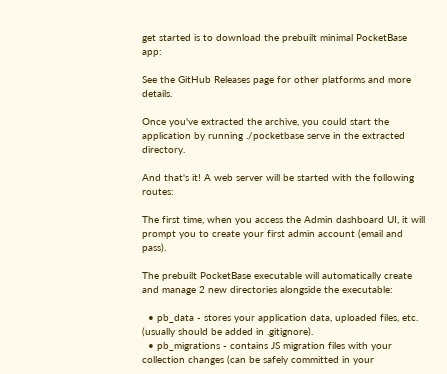get started is to download the prebuilt minimal PocketBase app:

See the GitHub Releases page for other platforms and more details.

Once you've extracted the archive, you could start the application by running ./pocketbase serve in the extracted directory.

And that's it! A web server will be started with the following routes:

The first time, when you access the Admin dashboard UI, it will prompt you to create your first admin account (email and pass).

The prebuilt PocketBase executable will automatically create and manage 2 new directories alongside the executable:

  • pb_data - stores your application data, uploaded files, etc. (usually should be added in .gitignore).
  • pb_migrations - contains JS migration files with your collection changes (can be safely committed in your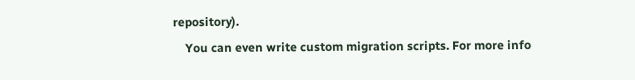repository).
    You can even write custom migration scripts. For more info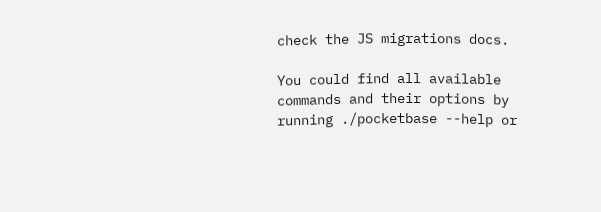check the JS migrations docs.

You could find all available commands and their options by running ./pocketbase --help or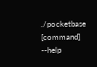./pocketbase [command] --help